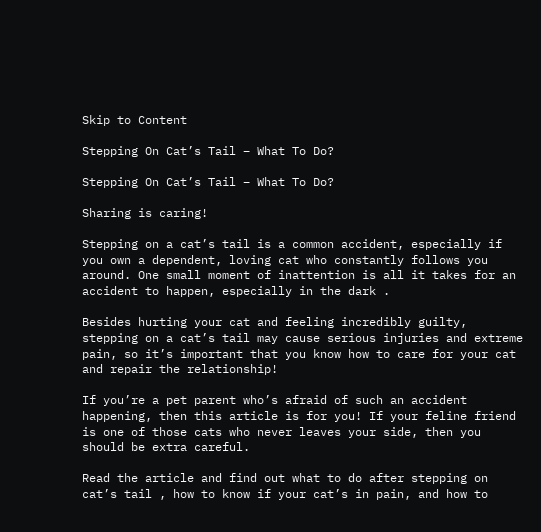Skip to Content

Stepping On Cat’s Tail – What To Do?

Stepping On Cat’s Tail – What To Do?

Sharing is caring!

Stepping on a cat’s tail is a common accident, especially if you own a dependent, loving cat who constantly follows you around. One small moment of inattention is all it takes for an accident to happen, especially in the dark .

Besides hurting your cat and feeling incredibly guilty, stepping on a cat’s tail may cause serious injuries and extreme pain, so it’s important that you know how to care for your cat and repair the relationship!

If you’re a pet parent who’s afraid of such an accident happening, then this article is for you! If your feline friend is one of those cats who never leaves your side, then you should be extra careful.

Read the article and find out what to do after stepping on cat’s tail , how to know if your cat’s in pain, and how to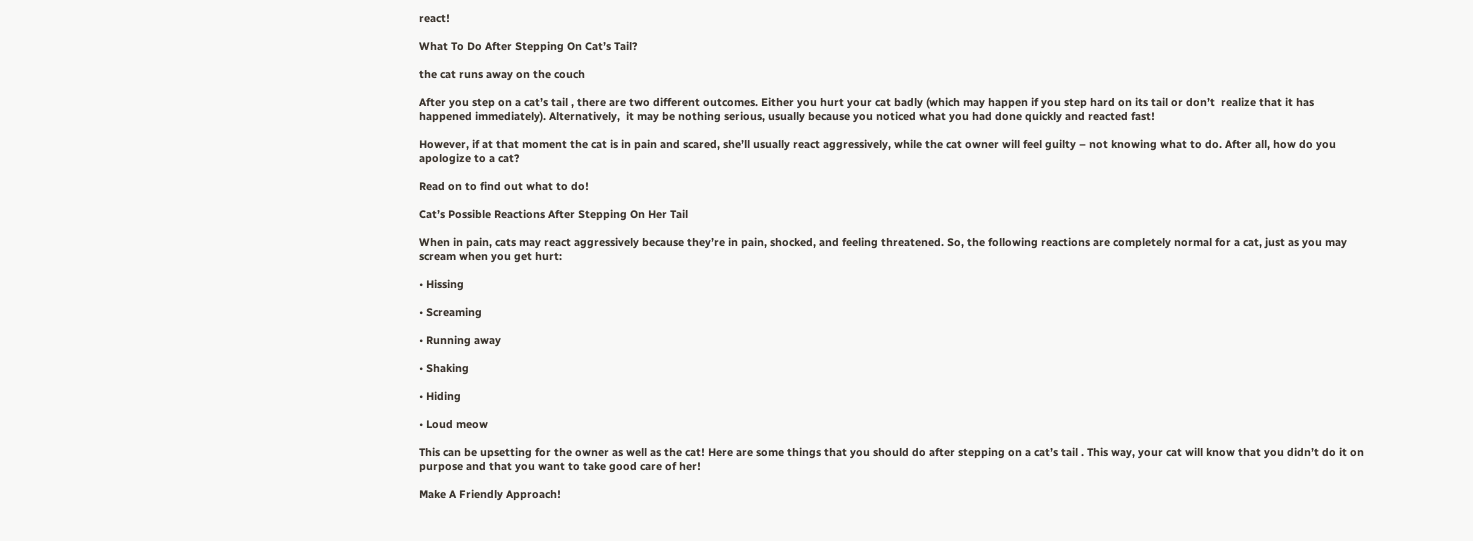react!

What To Do After Stepping On Cat’s Tail?

the cat runs away on the couch

After you step on a cat’s tail , there are two different outcomes. Either you hurt your cat badly (which may happen if you step hard on its tail or don’t  realize that it has happened immediately). Alternatively,  it may be nothing serious, usually because you noticed what you had done quickly and reacted fast!

However, if at that moment the cat is in pain and scared, she’ll usually react aggressively, while the cat owner will feel guilty – not knowing what to do. After all, how do you apologize to a cat?

Read on to find out what to do!

Cat’s Possible Reactions After Stepping On Her Tail

When in pain, cats may react aggressively because they’re in pain, shocked, and feeling threatened. So, the following reactions are completely normal for a cat, just as you may scream when you get hurt:

• Hissing

• Screaming

• Running away

• Shaking

• Hiding

• Loud meow

This can be upsetting for the owner as well as the cat! Here are some things that you should do after stepping on a cat’s tail . This way, your cat will know that you didn’t do it on purpose and that you want to take good care of her!

Make A Friendly Approach!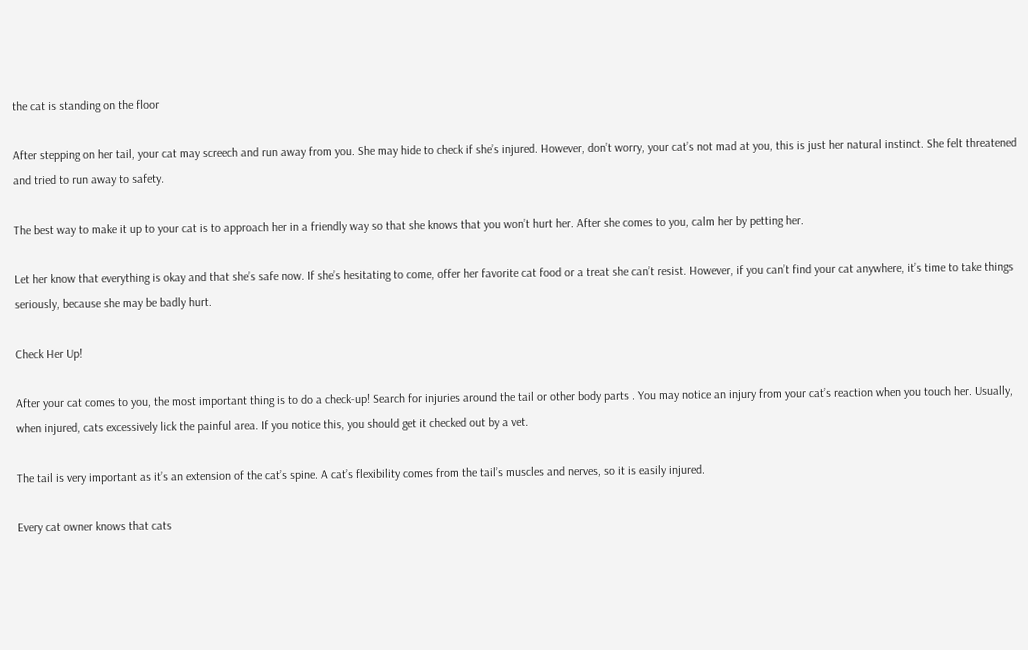the cat is standing on the floor

After stepping on her tail, your cat may screech and run away from you. She may hide to check if she’s injured. However, don’t worry, your cat’s not mad at you, this is just her natural instinct. She felt threatened and tried to run away to safety.

The best way to make it up to your cat is to approach her in a friendly way so that she knows that you won’t hurt her. After she comes to you, calm her by petting her.

Let her know that everything is okay and that she’s safe now. If she’s hesitating to come, offer her favorite cat food or a treat she can’t resist. However, if you can’t find your cat anywhere, it’s time to take things seriously, because she may be badly hurt.

Check Her Up!

After your cat comes to you, the most important thing is to do a check-up! Search for injuries around the tail or other body parts . You may notice an injury from your cat’s reaction when you touch her. Usually, when injured, cats excessively lick the painful area. If you notice this, you should get it checked out by a vet.

The tail is very important as it’s an extension of the cat’s spine. A cat’s flexibility comes from the tail’s muscles and nerves, so it is easily injured.

Every cat owner knows that cats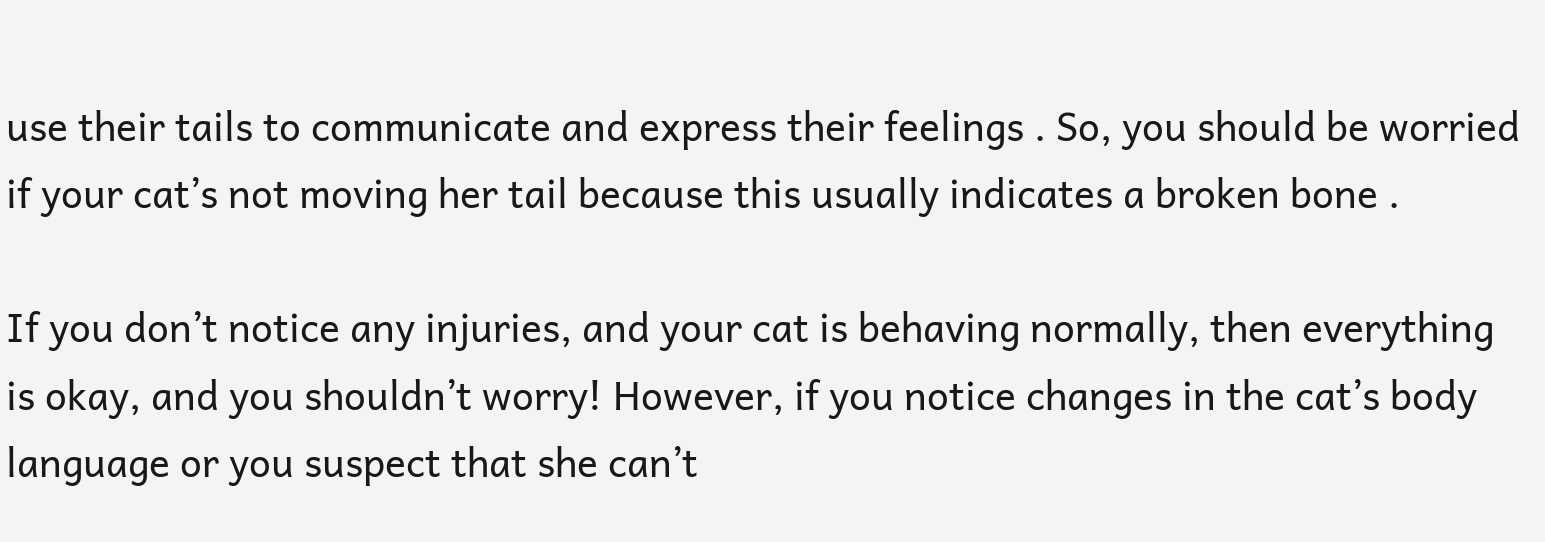use their tails to communicate and express their feelings . So, you should be worried if your cat’s not moving her tail because this usually indicates a broken bone .

If you don’t notice any injuries, and your cat is behaving normally, then everything is okay, and you shouldn’t worry! However, if you notice changes in the cat’s body language or you suspect that she can’t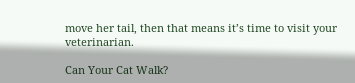move her tail, then that means it’s time to visit your veterinarian.

Can Your Cat Walk?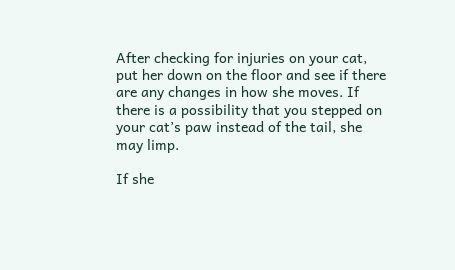After checking for injuries on your cat, put her down on the floor and see if there are any changes in how she moves. If there is a possibility that you stepped on your cat’s paw instead of the tail, she may limp.

If she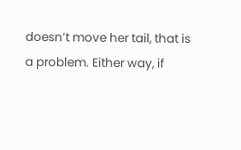doesn’t move her tail, that is a problem. Either way, if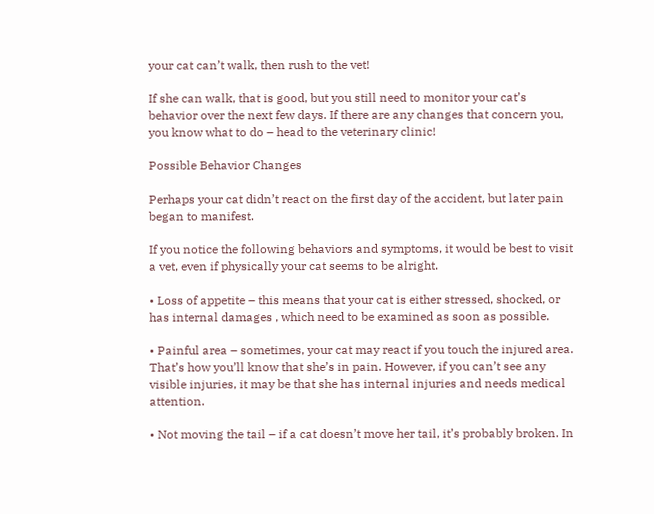your cat can’t walk, then rush to the vet!

If she can walk, that is good, but you still need to monitor your cat’s behavior over the next few days. If there are any changes that concern you, you know what to do – head to the veterinary clinic!

Possible Behavior Changes

Perhaps your cat didn’t react on the first day of the accident, but later pain began to manifest.

If you notice the following behaviors and symptoms, it would be best to visit a vet, even if physically your cat seems to be alright.

• Loss of appetite – this means that your cat is either stressed, shocked, or has internal damages , which need to be examined as soon as possible.

• Painful area – sometimes, your cat may react if you touch the injured area. That’s how you’ll know that she’s in pain. However, if you can’t see any visible injuries, it may be that she has internal injuries and needs medical attention.

• Not moving the tail – if a cat doesn’t move her tail, it’s probably broken. In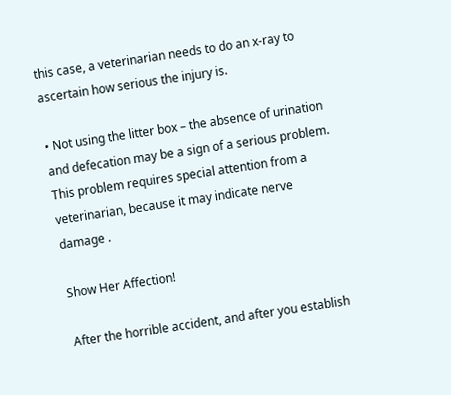this case, a veterinarian needs to do an x-ray to ascertain how serious the injury is.

• Not using the litter box – the absence of urination and defecation may be a sign of a serious problem. This problem requires special attention from a veterinarian, because it may indicate nerve damage .

Show Her Affection!

After the horrible accident, and after you establish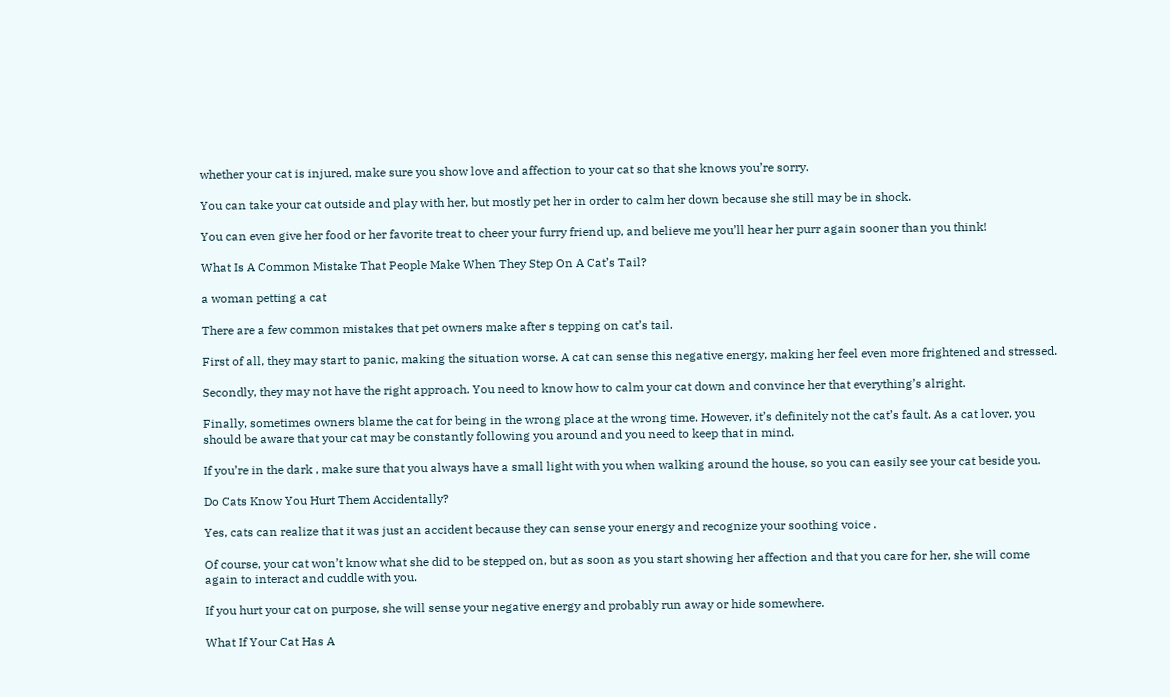whether your cat is injured, make sure you show love and affection to your cat so that she knows you’re sorry.

You can take your cat outside and play with her, but mostly pet her in order to calm her down because she still may be in shock.

You can even give her food or her favorite treat to cheer your furry friend up, and believe me you’ll hear her purr again sooner than you think!

What Is A Common Mistake That People Make When They Step On A Cat’s Tail?

a woman petting a cat

There are a few common mistakes that pet owners make after s tepping on cat’s tail.

First of all, they may start to panic, making the situation worse. A cat can sense this negative energy, making her feel even more frightened and stressed.

Secondly, they may not have the right approach. You need to know how to calm your cat down and convince her that everything’s alright.

Finally, sometimes owners blame the cat for being in the wrong place at the wrong time. However, it’s definitely not the cat’s fault. As a cat lover, you should be aware that your cat may be constantly following you around and you need to keep that in mind.

If you’re in the dark , make sure that you always have a small light with you when walking around the house, so you can easily see your cat beside you.

Do Cats Know You Hurt Them Accidentally?

Yes, cats can realize that it was just an accident because they can sense your energy and recognize your soothing voice .

Of course, your cat won’t know what she did to be stepped on, but as soon as you start showing her affection and that you care for her, she will come again to interact and cuddle with you.

If you hurt your cat on purpose, she will sense your negative energy and probably run away or hide somewhere.

What If Your Cat Has A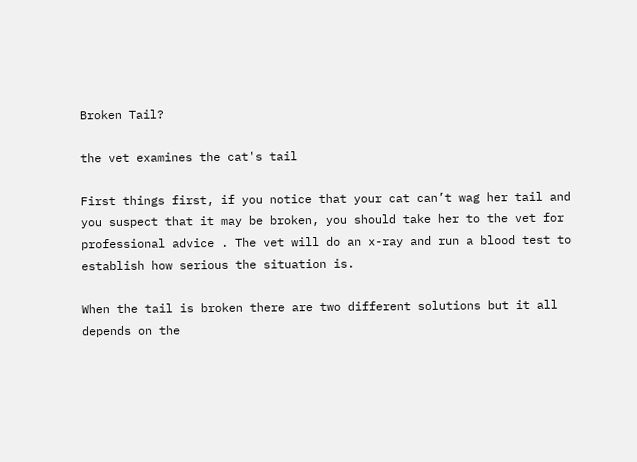Broken Tail?

the vet examines the cat's tail

First things first, if you notice that your cat can’t wag her tail and you suspect that it may be broken, you should take her to the vet for professional advice . The vet will do an x-ray and run a blood test to establish how serious the situation is.

When the tail is broken there are two different solutions but it all depends on the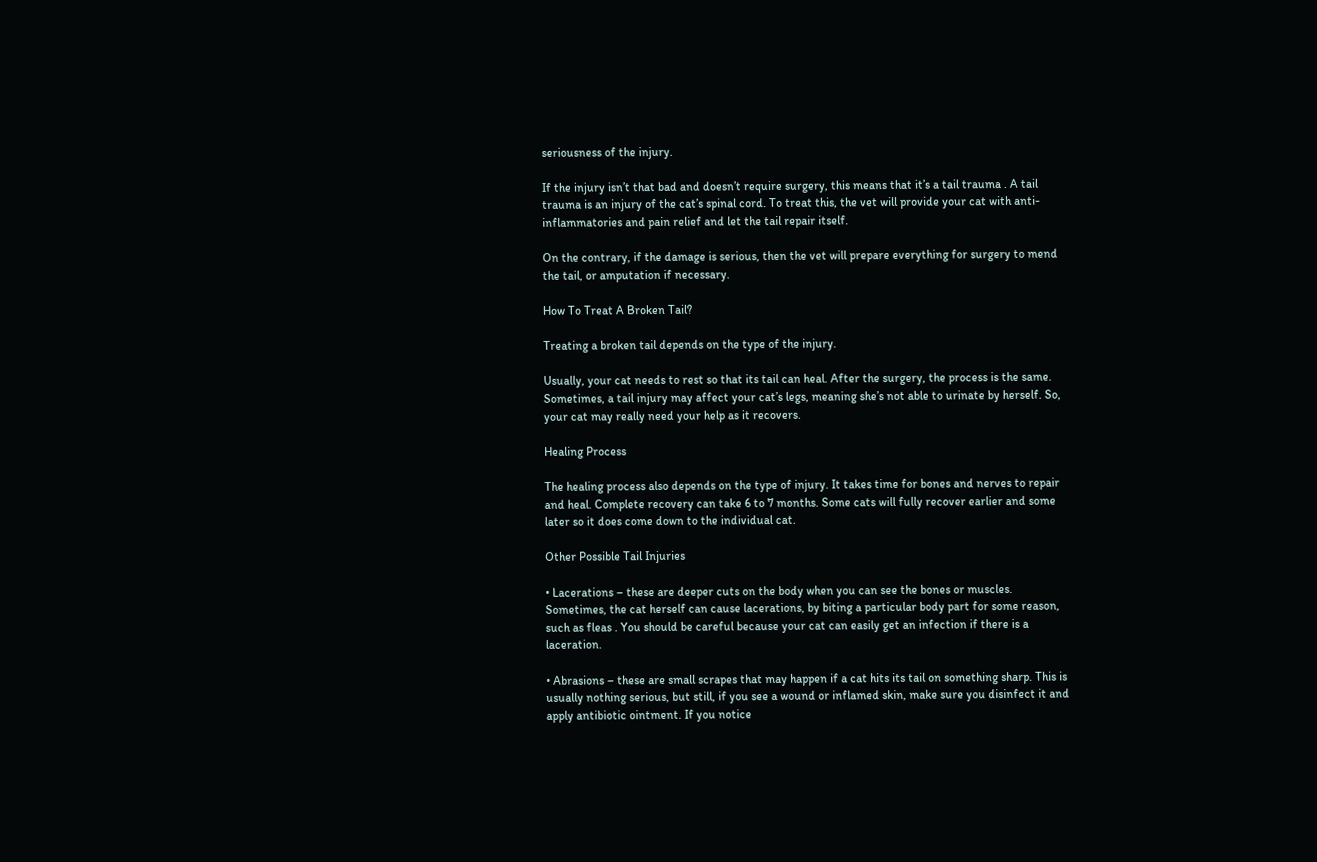seriousness of the injury.

If the injury isn’t that bad and doesn’t require surgery, this means that it’s a tail trauma . A tail trauma is an injury of the cat’s spinal cord. To treat this, the vet will provide your cat with anti-inflammatories and pain relief and let the tail repair itself.

On the contrary, if the damage is serious, then the vet will prepare everything for surgery to mend the tail, or amputation if necessary.

How To Treat A Broken Tail?

Treating a broken tail depends on the type of the injury.

Usually, your cat needs to rest so that its tail can heal. After the surgery, the process is the same. Sometimes, a tail injury may affect your cat’s legs, meaning she’s not able to urinate by herself. So, your cat may really need your help as it recovers.

Healing Process

The healing process also depends on the type of injury. It takes time for bones and nerves to repair and heal. Complete recovery can take 6 to 7 months. Some cats will fully recover earlier and some later so it does come down to the individual cat.

Other Possible Tail Injuries

• Lacerations – these are deeper cuts on the body when you can see the bones or muscles. Sometimes, the cat herself can cause lacerations, by biting a particular body part for some reason, such as fleas . You should be careful because your cat can easily get an infection if there is a laceration.

• Abrasions – these are small scrapes that may happen if a cat hits its tail on something sharp. This is usually nothing serious, but still, if you see a wound or inflamed skin, make sure you disinfect it and apply antibiotic ointment. If you notice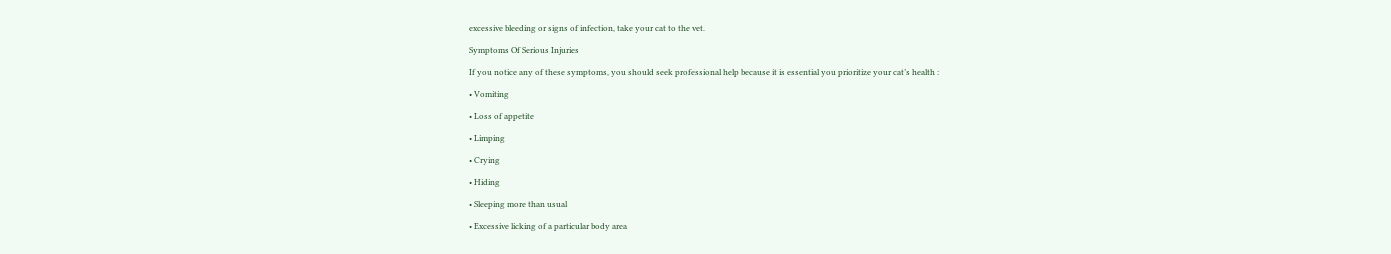excessive bleeding or signs of infection, take your cat to the vet.

Symptoms Of Serious Injuries

If you notice any of these symptoms, you should seek professional help because it is essential you prioritize your cat’s health :

• Vomiting

• Loss of appetite

• Limping

• Crying

• Hiding

• Sleeping more than usual

• Excessive licking of a particular body area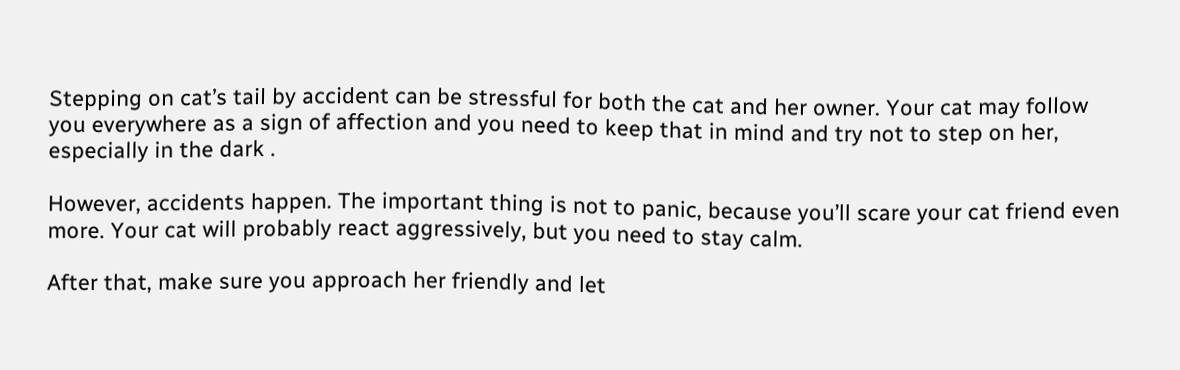Stepping on cat’s tail by accident can be stressful for both the cat and her owner. Your cat may follow you everywhere as a sign of affection and you need to keep that in mind and try not to step on her, especially in the dark .

However, accidents happen. The important thing is not to panic, because you’ll scare your cat friend even more. Your cat will probably react aggressively, but you need to stay calm.

After that, make sure you approach her friendly and let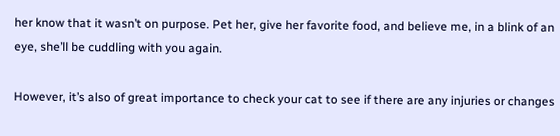her know that it wasn’t on purpose. Pet her, give her favorite food, and believe me, in a blink of an eye, she’ll be cuddling with you again.

However, it’s also of great importance to check your cat to see if there are any injuries or changes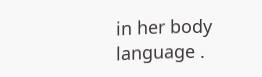in her body language .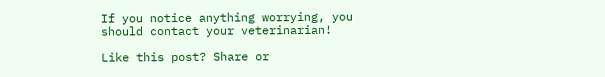If you notice anything worrying, you should contact your veterinarian!

Like this post? Share or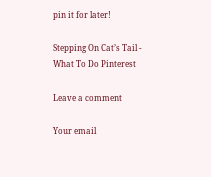pin it for later!

Stepping On Cat’s Tail - What To Do Pinterest

Leave a comment

Your email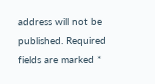address will not be published. Required fields are marked *